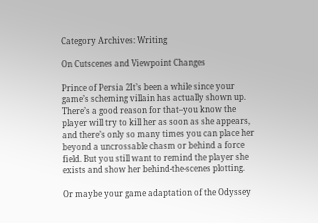Category Archives: Writing

On Cutscenes and Viewpoint Changes

Prince of Persia 2It’s been a while since your game’s scheming villain has actually shown up. There’s a good reason for that–you know the player will try to kill her as soon as she appears, and there’s only so many times you can place her beyond a uncrossable chasm or behind a force field. But you still want to remind the player she exists and show her behind-the-scenes plotting.

Or maybe your game adaptation of the Odyssey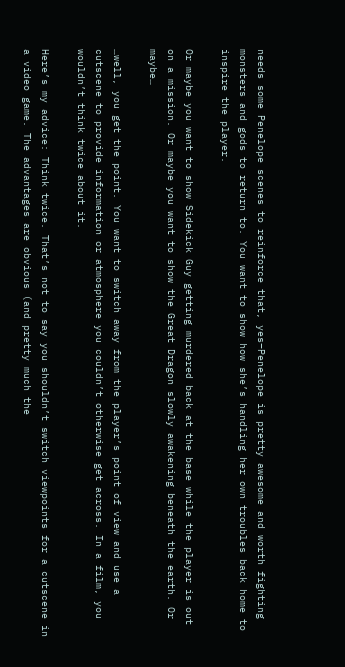needs some Penelope scenes to reinforce that, yes–Penelope is pretty awesome and worth fighting monsters and gods to return to. You want to show how she’s handling her own troubles back home to inspire the player.

Or maybe you want to show Sidekick Guy getting murdered back at the base while the player is out on a mission. Or maybe you want to show the Great Dragon slowly awakening beneath the earth. Or maybe…

…well, you get the point. You want to switch away from the player’s point of view and use a cutscene to provide information or atmosphere you couldn’t otherwise get across. In a film, you wouldn’t think twice about it.

Here’s my advice: Think twice. That’s not to say you shouldn’t switch viewpoints for a cutscene in a video game. The advantages are obvious (and pretty much the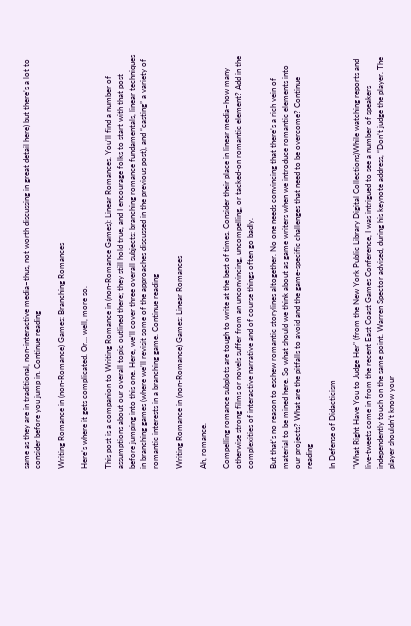same as they are in traditional, non-interactive media–thus, not worth discussing in great detail here) but there’s a lot to consider before you jump in. Continue reading

Writing Romance in (non-Romance) Games: Branching Romances

Here’s where it gets complicated. Or… well, more so.

This post is a companion to Writing Romance in (non-Romance Games): Linear Romances. You’ll find a number of assumptions about our overall topic outlined there; they still hold true, and I encourage folks to start with that post before jumping into this one. Here, we’ll cover three overall subjects: branching romance fundamentals, linear techniques in branching games (where we’ll revisit some of the approaches discussed in the previous post), and “casting” a variety of romantic interests in a branching game. Continue reading

Writing Romance in (non-Romance) Games: Linear Romances

Ah, romance.

Compelling romance subplots are tough to write at the best of times. Consider their place in linear media–how many otherwise strong films or novels suffer from an unconvincing, uncompelling, or tacked-on romantic element? Add in the complexities of interactive narrative and of course things often go badly.

But that’s no reason to eschew romantic storylines altogether. No one needs convincing that there’s a rich vein of material to be mined here. So what should we think about as game writers when we introduce romantic elements into our projects? What are the pitfalls to avoid and the game-specific challenges that need to be overcome? Continue reading

In Defense of Didacticism

"What Right Have You to Judge Her" (from the New York Public Library Digital Collections)While watching reports and live-tweets come in from the recent East Coast Games Conference, I was intrigued to see a number of speakers independently touch on the same point. Warren Spector advised, during his keynote address, “Don’t judge the player. The player shouldn’t know your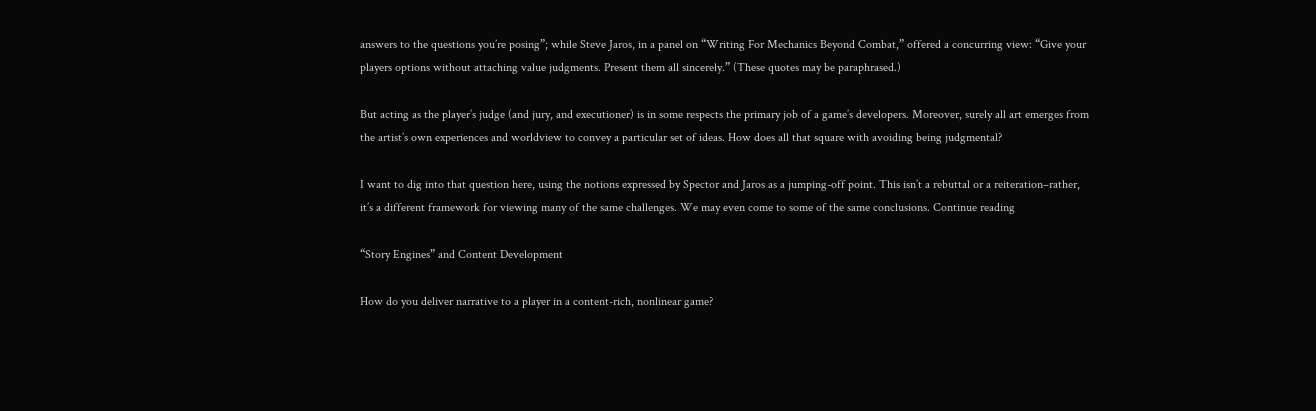answers to the questions you’re posing”; while Steve Jaros, in a panel on “Writing For Mechanics Beyond Combat,” offered a concurring view: “Give your players options without attaching value judgments. Present them all sincerely.” (These quotes may be paraphrased.)

But acting as the player’s judge (and jury, and executioner) is in some respects the primary job of a game’s developers. Moreover, surely all art emerges from the artist’s own experiences and worldview to convey a particular set of ideas. How does all that square with avoiding being judgmental?

I want to dig into that question here, using the notions expressed by Spector and Jaros as a jumping-off point. This isn’t a rebuttal or a reiteration–rather, it’s a different framework for viewing many of the same challenges. We may even come to some of the same conclusions. Continue reading

“Story Engines” and Content Development

How do you deliver narrative to a player in a content-rich, nonlinear game?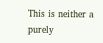This is neither a purely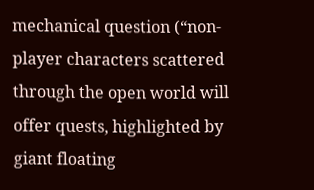mechanical question (“non-player characters scattered through the open world will offer quests, highlighted by giant floating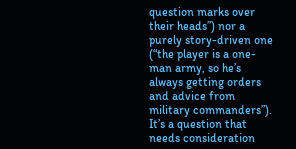question marks over their heads”) nor a purely story-driven one (“the player is a one-man army, so he’s always getting orders and advice from military commanders”). It’s a question that needs consideration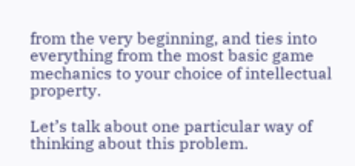from the very beginning, and ties into everything from the most basic game mechanics to your choice of intellectual property.

Let’s talk about one particular way of thinking about this problem.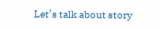Let’s talk about story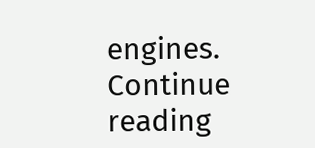engines. Continue reading